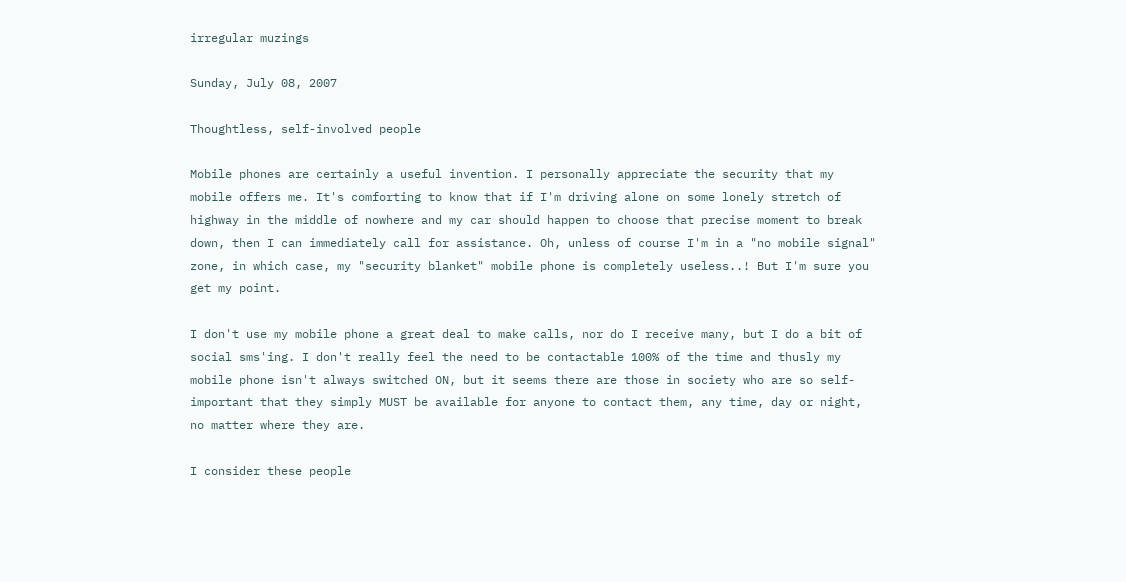irregular muzings

Sunday, July 08, 2007

Thoughtless, self-involved people

Mobile phones are certainly a useful invention. I personally appreciate the security that my mobile offers me. It's comforting to know that if I'm driving alone on some lonely stretch of highway in the middle of nowhere and my car should happen to choose that precise moment to break down, then I can immediately call for assistance. Oh, unless of course I'm in a "no mobile signal" zone, in which case, my "security blanket" mobile phone is completely useless..! But I'm sure you get my point.

I don't use my mobile phone a great deal to make calls, nor do I receive many, but I do a bit of social sms'ing. I don't really feel the need to be contactable 100% of the time and thusly my mobile phone isn't always switched ON, but it seems there are those in society who are so self-important that they simply MUST be available for anyone to contact them, any time, day or night, no matter where they are.

I consider these people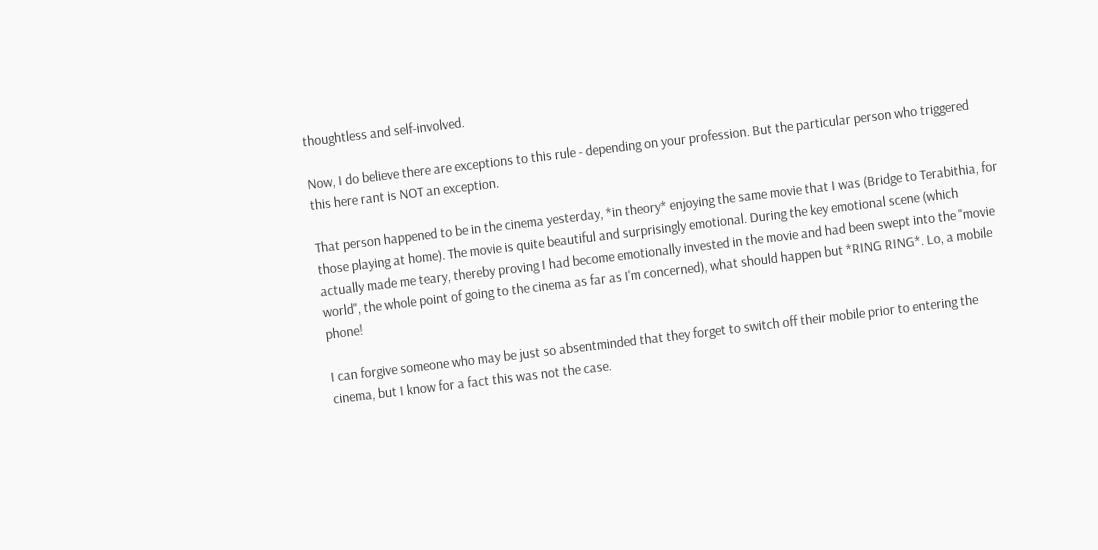thoughtless and self-involved.

Now, I do believe there are exceptions to this rule - depending on your profession. But the particular person who triggered this here rant is NOT an exception.

That person happened to be in the cinema yesterday, *in theory* enjoying the same movie that I was (Bridge to Terabithia, for those playing at home). The movie is quite beautiful and surprisingly emotional. During the key emotional scene (which actually made me teary, thereby proving I had become emotionally invested in the movie and had been swept into the "movie world", the whole point of going to the cinema as far as I'm concerned), what should happen but *RING RING*. Lo, a mobile phone!

I can forgive someone who may be just so absentminded that they forget to switch off their mobile prior to entering the cinema, but I know for a fact this was not the case.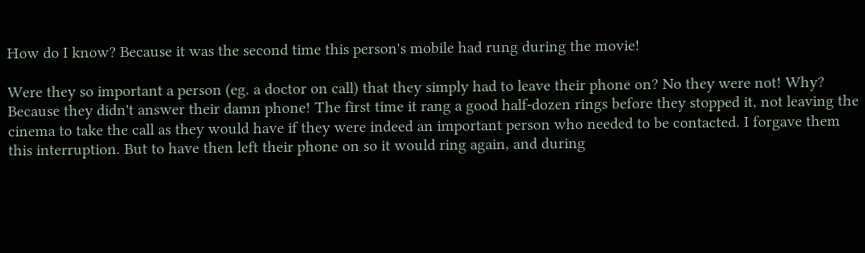How do I know? Because it was the second time this person's mobile had rung during the movie!

Were they so important a person (eg. a doctor on call) that they simply had to leave their phone on? No they were not! Why? Because they didn't answer their damn phone! The first time it rang a good half-dozen rings before they stopped it, not leaving the cinema to take the call as they would have if they were indeed an important person who needed to be contacted. I forgave them this interruption. But to have then left their phone on so it would ring again, and during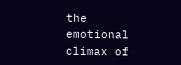the emotional climax of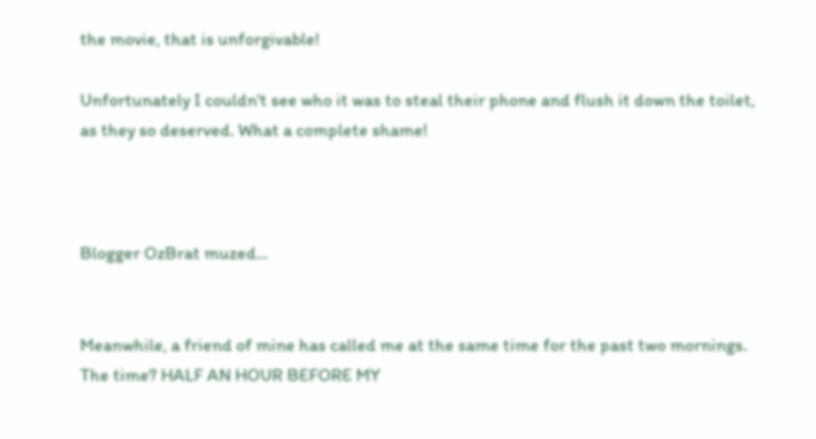the movie, that is unforgivable!

Unfortunately I couldn't see who it was to steal their phone and flush it down the toilet, as they so deserved. What a complete shame!



Blogger OzBrat muzed...


Meanwhile, a friend of mine has called me at the same time for the past two mornings. The time? HALF AN HOUR BEFORE MY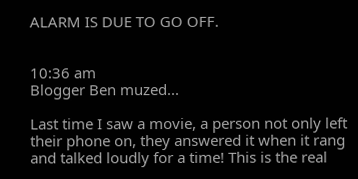ALARM IS DUE TO GO OFF.


10:36 am
Blogger Ben muzed...

Last time I saw a movie, a person not only left their phone on, they answered it when it rang and talked loudly for a time! This is the real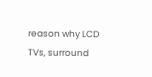reason why LCD TVs, surround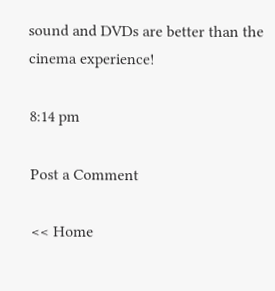sound and DVDs are better than the cinema experience!

8:14 pm

Post a Comment

<< Home